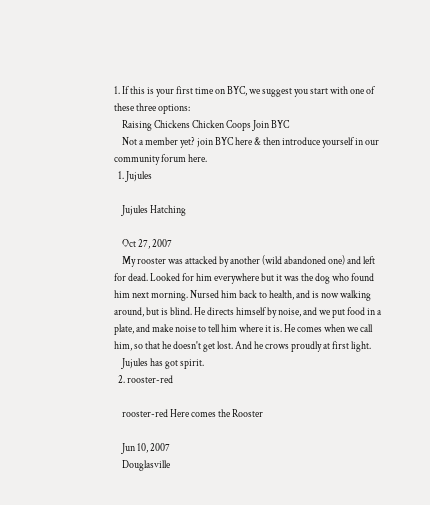1. If this is your first time on BYC, we suggest you start with one of these three options:
    Raising Chickens Chicken Coops Join BYC
    Not a member yet? join BYC here & then introduce yourself in our community forum here.
  1. Jujules

    Jujules Hatching

    Oct 27, 2007
    My rooster was attacked by another (wild abandoned one) and left for dead. Looked for him everywhere but it was the dog who found him next morning. Nursed him back to health, and is now walking around, but is blind. He directs himself by noise, and we put food in a plate, and make noise to tell him where it is. He comes when we call him, so that he doesn't get lost. And he crows proudly at first light.
    Jujules has got spirit.
  2. rooster-red

    rooster-red Here comes the Rooster

    Jun 10, 2007
    Douglasville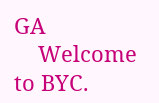GA
    Welcome to BYC.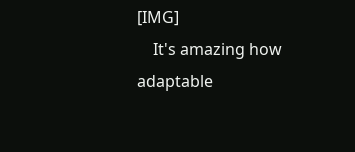[IMG]
    It's amazing how adaptable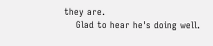they are.
    Glad to hear he's doing well.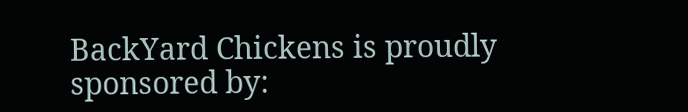BackYard Chickens is proudly sponsored by: